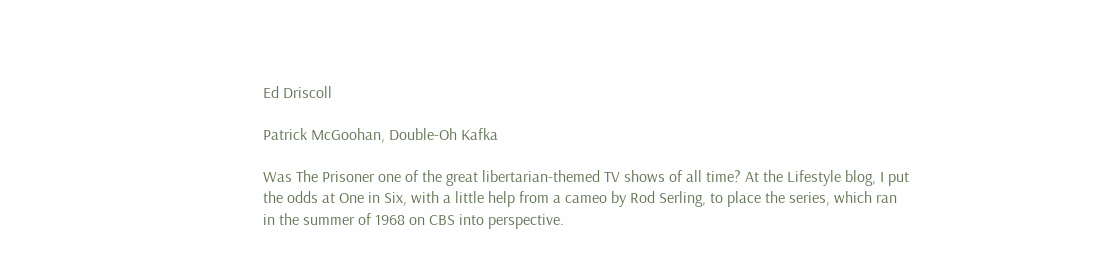Ed Driscoll

Patrick McGoohan, Double-Oh Kafka

Was The Prisoner one of the great libertarian-themed TV shows of all time? At the Lifestyle blog, I put the odds at One in Six, with a little help from a cameo by Rod Serling, to place the series, which ran in the summer of 1968 on CBS into perspective.